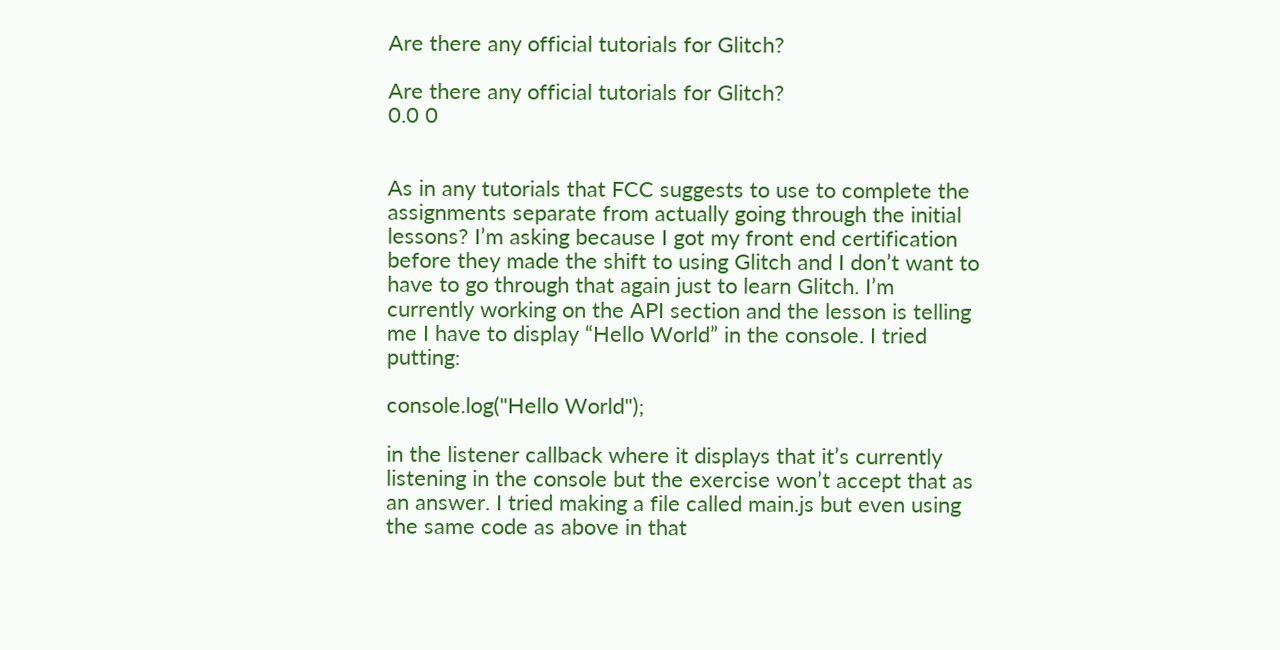Are there any official tutorials for Glitch?

Are there any official tutorials for Glitch?
0.0 0


As in any tutorials that FCC suggests to use to complete the assignments separate from actually going through the initial lessons? I’m asking because I got my front end certification before they made the shift to using Glitch and I don’t want to have to go through that again just to learn Glitch. I’m currently working on the API section and the lesson is telling me I have to display “Hello World” in the console. I tried putting:

console.log("Hello World");

in the listener callback where it displays that it’s currently listening in the console but the exercise won’t accept that as an answer. I tried making a file called main.js but even using the same code as above in that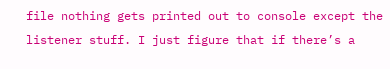file nothing gets printed out to console except the listener stuff. I just figure that if there’s a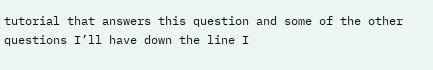tutorial that answers this question and some of the other questions I’ll have down the line I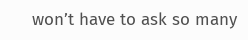won’t have to ask so many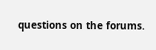questions on the forums.